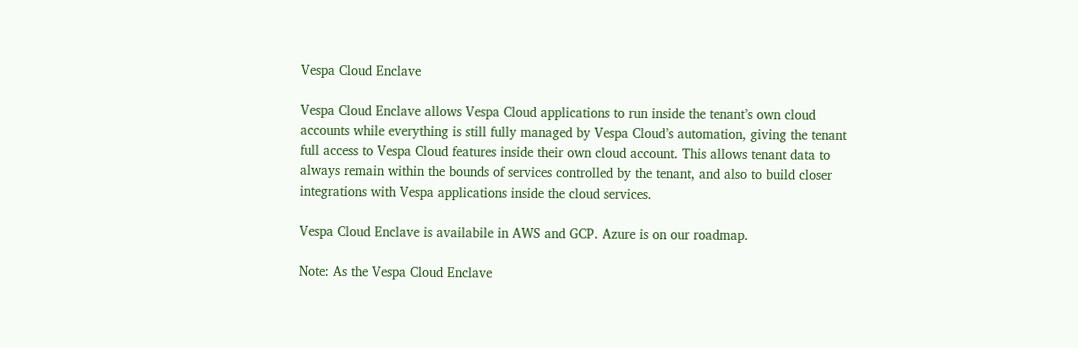Vespa Cloud Enclave

Vespa Cloud Enclave allows Vespa Cloud applications to run inside the tenant’s own cloud accounts while everything is still fully managed by Vespa Cloud’s automation, giving the tenant full access to Vespa Cloud features inside their own cloud account. This allows tenant data to always remain within the bounds of services controlled by the tenant, and also to build closer integrations with Vespa applications inside the cloud services.

Vespa Cloud Enclave is availabile in AWS and GCP. Azure is on our roadmap.

Note: As the Vespa Cloud Enclave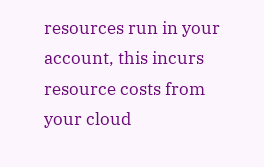resources run in your account, this incurs resource costs from your cloud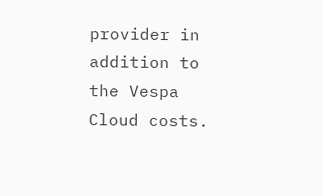provider in addition to the Vespa Cloud costs.